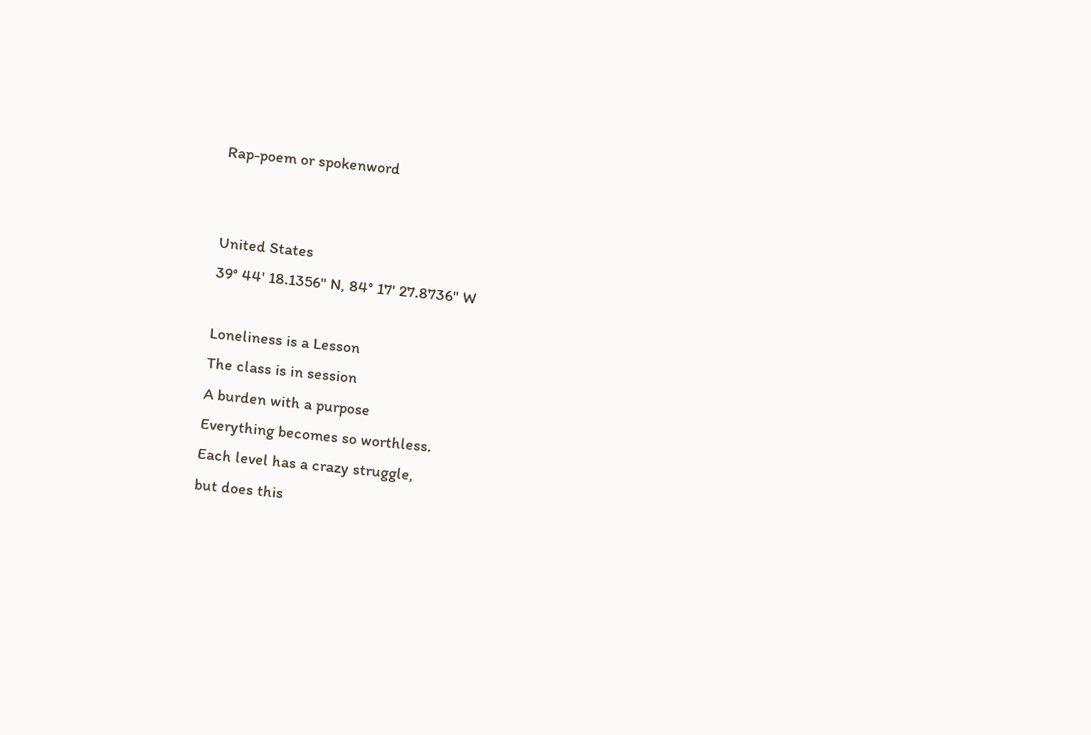Rap-poem or spokenword


United States
39° 44' 18.1356" N, 84° 17' 27.8736" W

Loneliness is a Lesson
The class is in session
A burden with a purpose
Everything becomes so worthless.
Each level has a crazy struggle,
but does this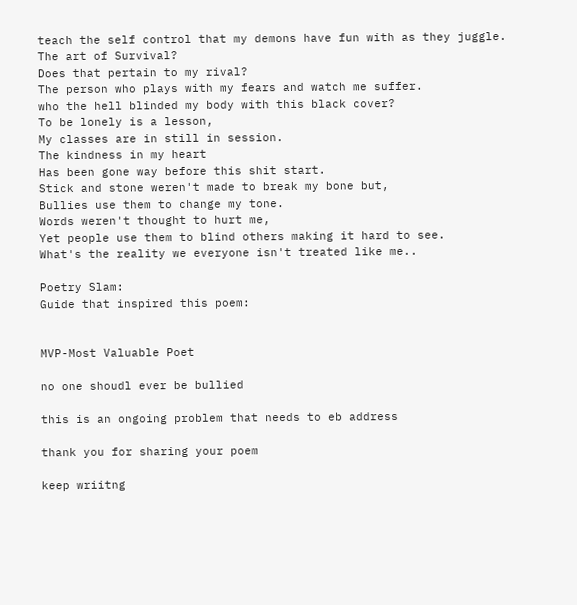teach the self control that my demons have fun with as they juggle.
The art of Survival?
Does that pertain to my rival?
The person who plays with my fears and watch me suffer.
who the hell blinded my body with this black cover?
To be lonely is a lesson,
My classes are in still in session.
The kindness in my heart
Has been gone way before this shit start.
Stick and stone weren't made to break my bone but,
Bullies use them to change my tone.
Words weren't thought to hurt me,
Yet people use them to blind others making it hard to see.
What's the reality we everyone isn't treated like me..

Poetry Slam:
Guide that inspired this poem:


MVP-Most Valuable Poet

no one shoudl ever be bullied

this is an ongoing problem that needs to eb address

thank you for sharing your poem

keep wriitng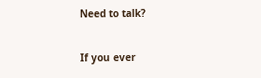Need to talk?

If you ever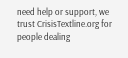need help or support, we trust CrisisTextline.org for people dealing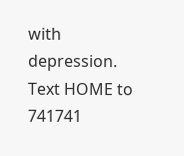with depression. Text HOME to 741741